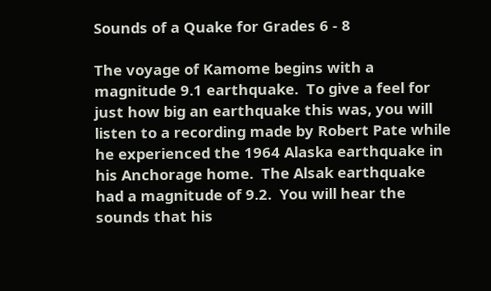Sounds of a Quake for Grades 6 - 8

The voyage of Kamome begins with a magnitude 9.1 earthquake.  To give a feel for just how big an earthquake this was, you will listen to a recording made by Robert Pate while he experienced the 1964 Alaska earthquake in his Anchorage home.  The Alsak earthquake had a magnitude of 9.2.  You will hear the sounds that his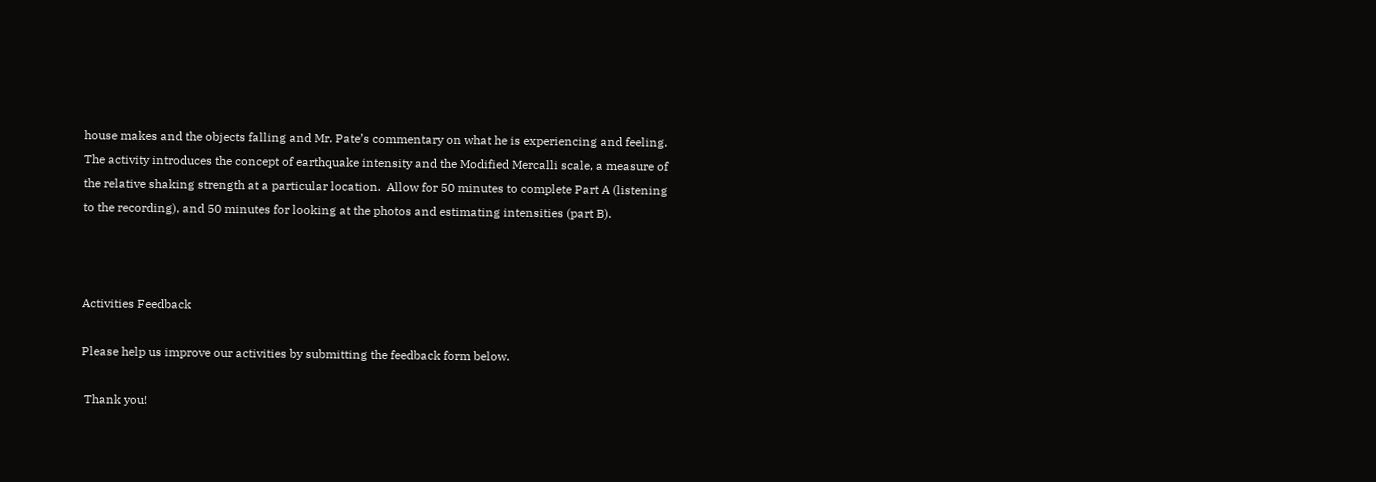house makes and the objects falling and Mr. Pate’s commentary on what he is experiencing and feeling.  The activity introduces the concept of earthquake intensity and the Modified Mercalli scale, a measure of the relative shaking strength at a particular location.  Allow for 50 minutes to complete Part A (listening to the recording), and 50 minutes for looking at the photos and estimating intensities (part B).



Activities Feedback

Please help us improve our activities by submitting the feedback form below.

 Thank you!